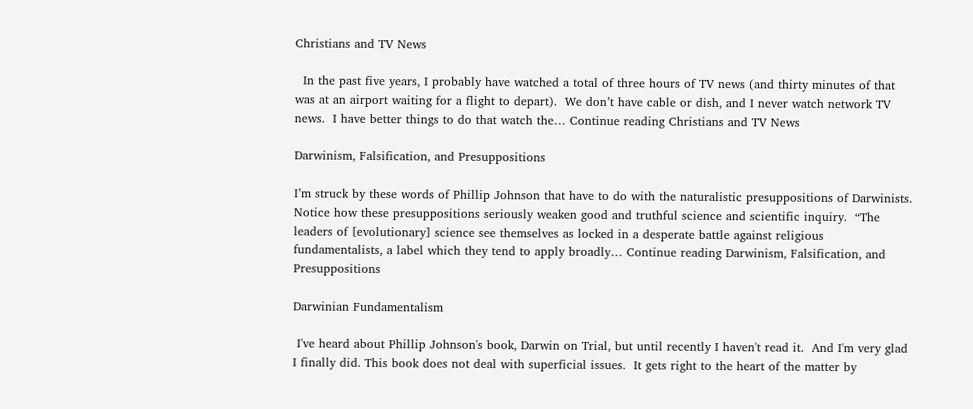Christians and TV News

  In the past five years, I probably have watched a total of three hours of TV news (and thirty minutes of that was at an airport waiting for a flight to depart).  We don’t have cable or dish, and I never watch network TV news.  I have better things to do that watch the… Continue reading Christians and TV News

Darwinism, Falsification, and Presuppositions

I’m struck by these words of Phillip Johnson that have to do with the naturalistic presuppositions of Darwinists.  Notice how these presuppositions seriously weaken good and truthful science and scientific inquiry.  “The leaders of [evolutionary] science see themselves as locked in a desperate battle against religious fundamentalists, a label which they tend to apply broadly… Continue reading Darwinism, Falsification, and Presuppositions

Darwinian Fundamentalism

 I've heard about Phillip Johnson's book, Darwin on Trial, but until recently I haven't read it.  And I'm very glad I finally did. This book does not deal with superficial issues.  It gets right to the heart of the matter by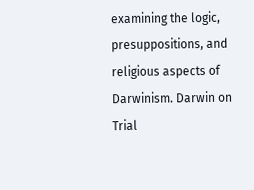examining the logic, presuppositions, and religious aspects of Darwinism. Darwin on Trial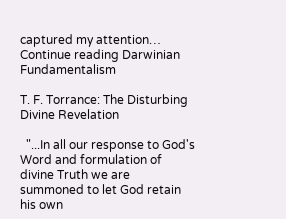captured my attention… Continue reading Darwinian Fundamentalism

T. F. Torrance: The Disturbing Divine Revelation

  "...In all our response to God's Word and formulation of divine Truth we are summoned to let God retain his own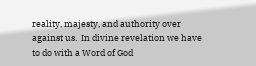reality, majesty, and authority over against us.  In divine revelation we have to do with a Word of God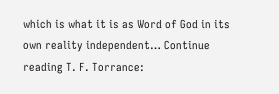which is what it is as Word of God in its own reality independent… Continue reading T. F. Torrance: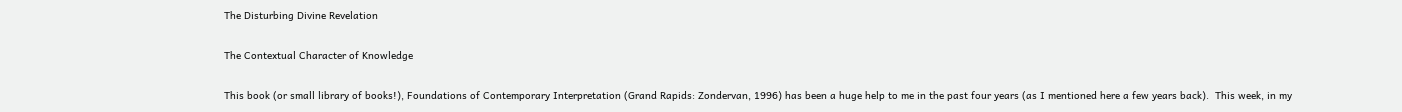The Disturbing Divine Revelation

The Contextual Character of Knowledge

This book (or small library of books!), Foundations of Contemporary Interpretation (Grand Rapids: Zondervan, 1996) has been a huge help to me in the past four years (as I mentioned here a few years back).  This week, in my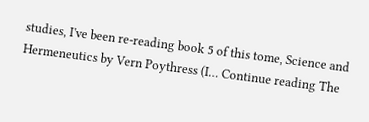studies, I've been re-reading book 5 of this tome, Science and Hermeneutics by Vern Poythress (I… Continue reading The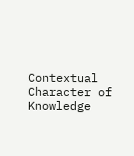Contextual Character of Knowledge